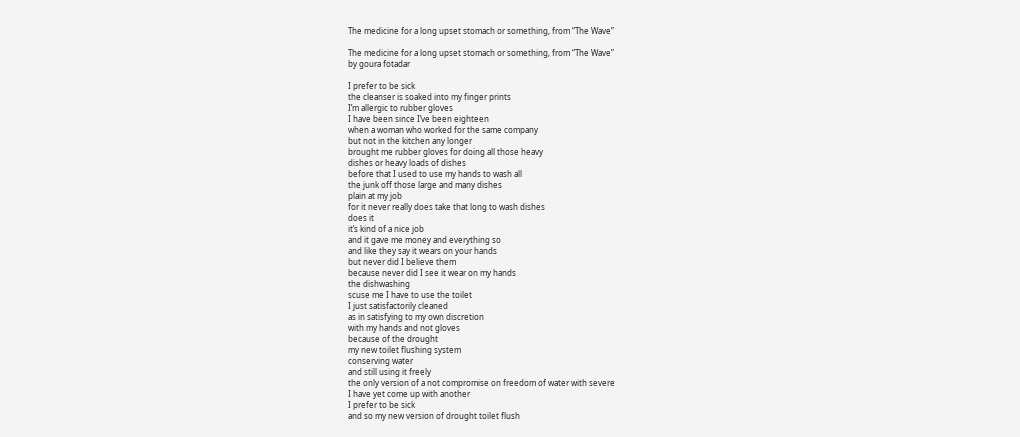The medicine for a long upset stomach or something, from “The Wave”

The medicine for a long upset stomach or something, from “The Wave”
by goura fotadar

I prefer to be sick
the cleanser is soaked into my finger prints
I’m allergic to rubber gloves
I have been since I’ve been eighteen
when a woman who worked for the same company
but not in the kitchen any longer
brought me rubber gloves for doing all those heavy
dishes or heavy loads of dishes
before that I used to use my hands to wash all
the junk off those large and many dishes
plain at my job
for it never really does take that long to wash dishes
does it
it’s kind of a nice job
and it gave me money and everything so
and like they say it wears on your hands
but never did I believe them
because never did I see it wear on my hands
the dishwashing
scuse me I have to use the toilet
I just satisfactorily cleaned
as in satisfying to my own discretion
with my hands and not gloves
because of the drought
my new toilet flushing system
conserving water
and still using it freely
the only version of a not compromise on freedom of water with severe
I have yet come up with another
I prefer to be sick
and so my new version of drought toilet flush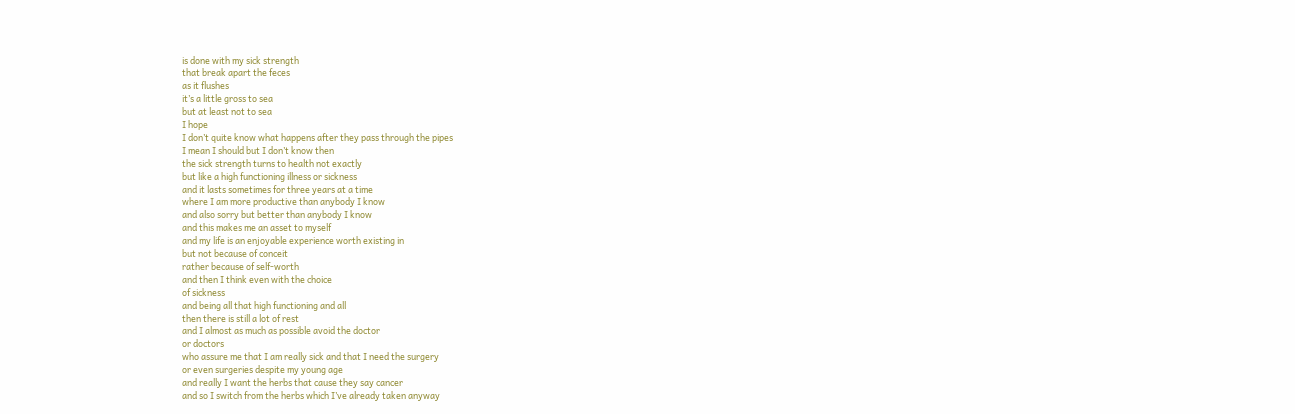is done with my sick strength
that break apart the feces
as it flushes
it’s a little gross to sea
but at least not to sea
I hope
I don’t quite know what happens after they pass through the pipes
I mean I should but I don’t know then
the sick strength turns to health not exactly
but like a high functioning illness or sickness
and it lasts sometimes for three years at a time
where I am more productive than anybody I know
and also sorry but better than anybody I know
and this makes me an asset to myself
and my life is an enjoyable experience worth existing in
but not because of conceit
rather because of self-worth
and then I think even with the choice
of sickness
and being all that high functioning and all
then there is still a lot of rest
and I almost as much as possible avoid the doctor
or doctors
who assure me that I am really sick and that I need the surgery
or even surgeries despite my young age
and really I want the herbs that cause they say cancer
and so I switch from the herbs which I’ve already taken anyway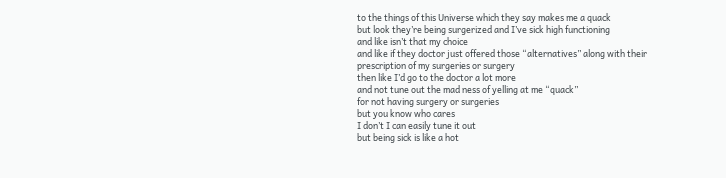to the things of this Universe which they say makes me a quack
but look they’re being surgerized and I’ve sick high functioning
and like isn’t that my choice
and like if they doctor just offered those “alternatives” along with their prescription of my surgeries or surgery
then like I’d go to the doctor a lot more
and not tune out the mad ness of yelling at me “quack”
for not having surgery or surgeries
but you know who cares
I don’t I can easily tune it out
but being sick is like a hot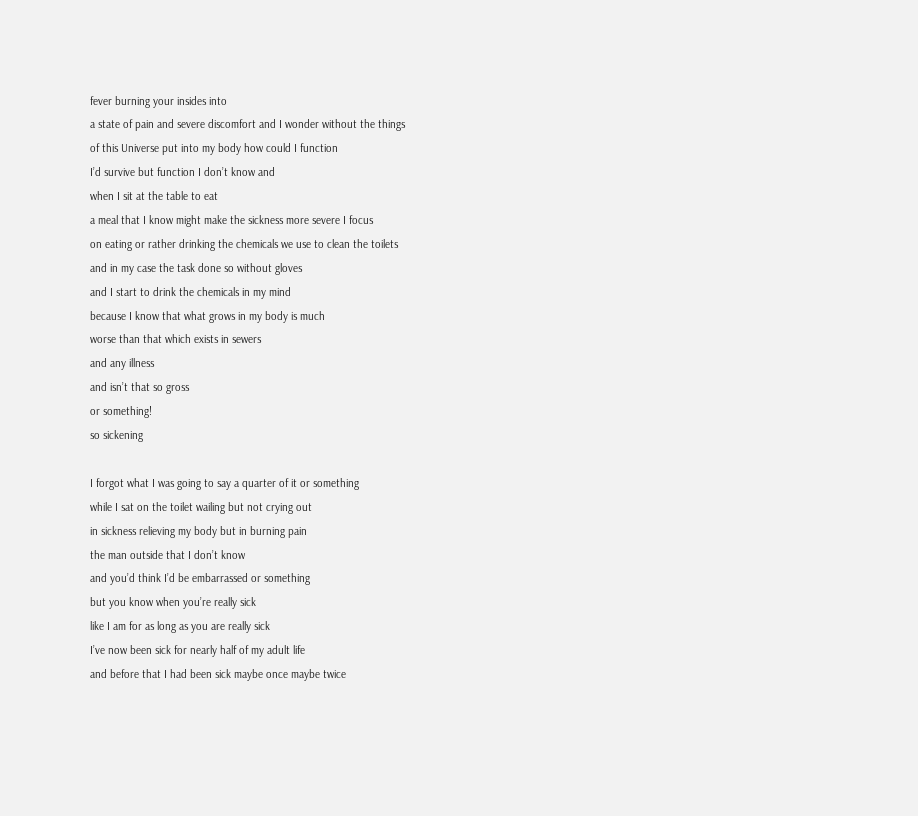fever burning your insides into
a state of pain and severe discomfort and I wonder without the things
of this Universe put into my body how could I function
I’d survive but function I don’t know and
when I sit at the table to eat
a meal that I know might make the sickness more severe I focus
on eating or rather drinking the chemicals we use to clean the toilets
and in my case the task done so without gloves
and I start to drink the chemicals in my mind
because I know that what grows in my body is much
worse than that which exists in sewers
and any illness
and isn’t that so gross
or something!
so sickening

I forgot what I was going to say a quarter of it or something
while I sat on the toilet wailing but not crying out
in sickness relieving my body but in burning pain
the man outside that I don’t know
and you’d think I’d be embarrassed or something
but you know when you’re really sick
like I am for as long as you are really sick
I’ve now been sick for nearly half of my adult life
and before that I had been sick maybe once maybe twice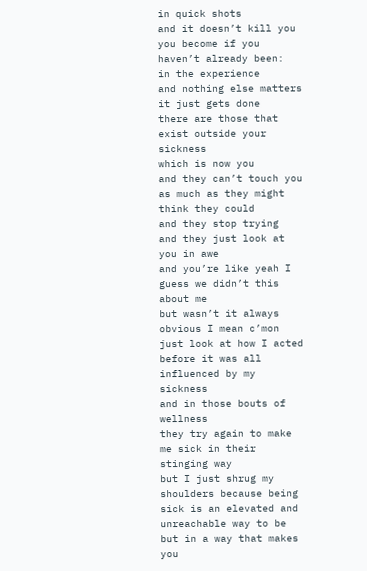in quick shots
and it doesn’t kill you
you become if you haven’t already been:
in the experience
and nothing else matters
it just gets done
there are those that exist outside your sickness
which is now you
and they can’t touch you as much as they might think they could
and they stop trying
and they just look at you in awe
and you’re like yeah I guess we didn’t this about me
but wasn’t it always obvious I mean c’mon
just look at how I acted before it was all influenced by my sickness
and in those bouts of wellness
they try again to make me sick in their stinging way
but I just shrug my shoulders because being sick is an elevated and
unreachable way to be but in a way that makes you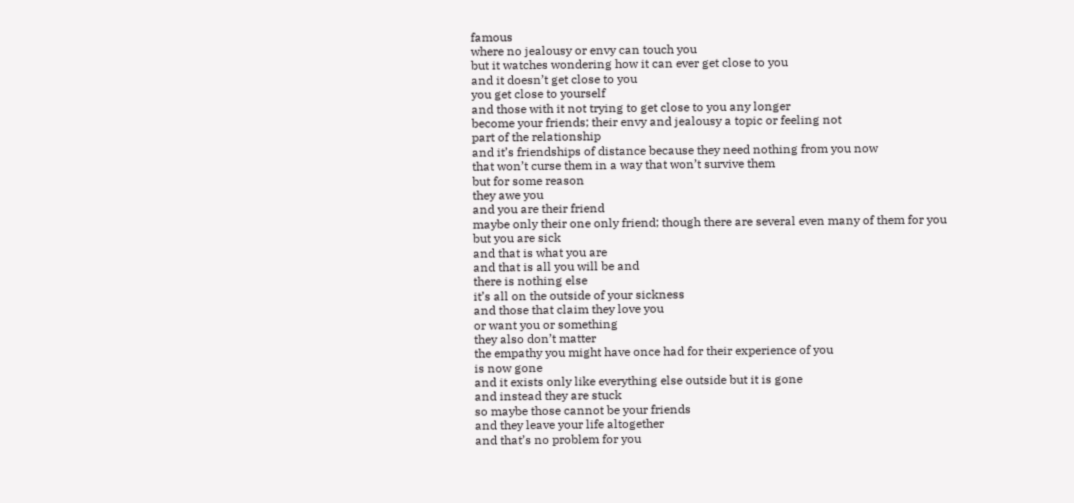famous
where no jealousy or envy can touch you
but it watches wondering how it can ever get close to you
and it doesn’t get close to you
you get close to yourself
and those with it not trying to get close to you any longer
become your friends; their envy and jealousy a topic or feeling not
part of the relationship
and it’s friendships of distance because they need nothing from you now
that won’t curse them in a way that won’t survive them
but for some reason
they awe you
and you are their friend
maybe only their one only friend; though there are several even many of them for you
but you are sick
and that is what you are
and that is all you will be and
there is nothing else
it’s all on the outside of your sickness
and those that claim they love you
or want you or something
they also don’t matter
the empathy you might have once had for their experience of you
is now gone
and it exists only like everything else outside but it is gone
and instead they are stuck
so maybe those cannot be your friends
and they leave your life altogether
and that’s no problem for you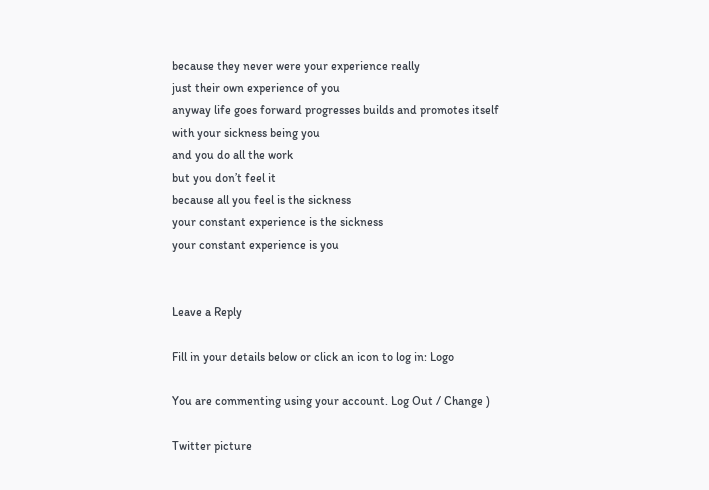because they never were your experience really
just their own experience of you
anyway life goes forward progresses builds and promotes itself
with your sickness being you
and you do all the work
but you don’t feel it
because all you feel is the sickness
your constant experience is the sickness
your constant experience is you


Leave a Reply

Fill in your details below or click an icon to log in: Logo

You are commenting using your account. Log Out / Change )

Twitter picture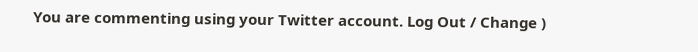You are commenting using your Twitter account. Log Out / Change )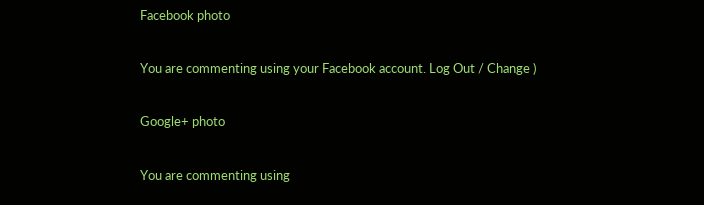Facebook photo

You are commenting using your Facebook account. Log Out / Change )

Google+ photo

You are commenting using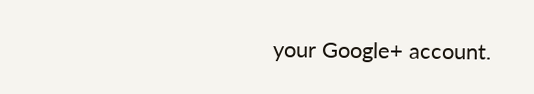your Google+ account.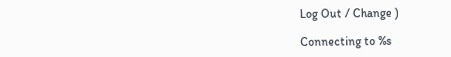Log Out / Change )

Connecting to %s